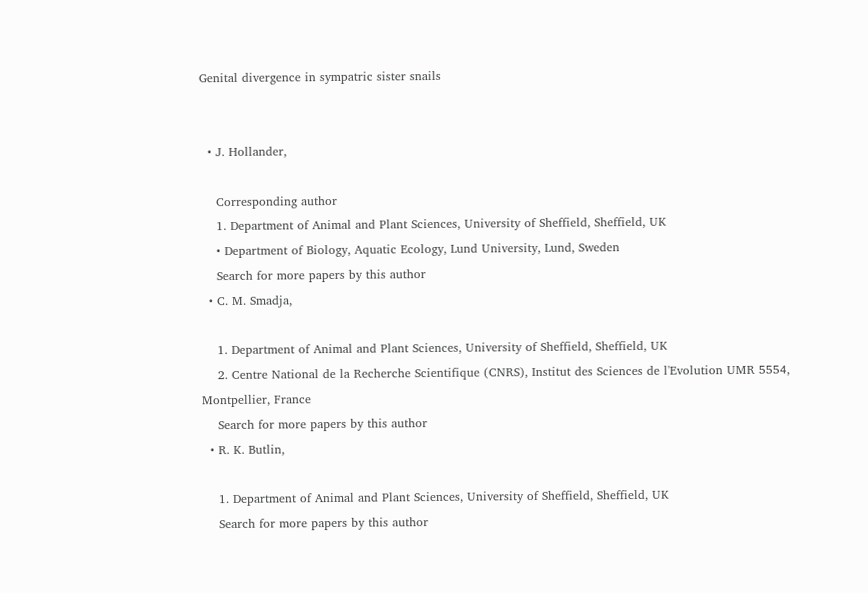Genital divergence in sympatric sister snails


  • J. Hollander,

    Corresponding author
    1. Department of Animal and Plant Sciences, University of Sheffield, Sheffield, UK
    • Department of Biology, Aquatic Ecology, Lund University, Lund, Sweden
    Search for more papers by this author
  • C. M. Smadja,

    1. Department of Animal and Plant Sciences, University of Sheffield, Sheffield, UK
    2. Centre National de la Recherche Scientifique (CNRS), Institut des Sciences de l'Evolution UMR 5554, Montpellier, France
    Search for more papers by this author
  • R. K. Butlin,

    1. Department of Animal and Plant Sciences, University of Sheffield, Sheffield, UK
    Search for more papers by this author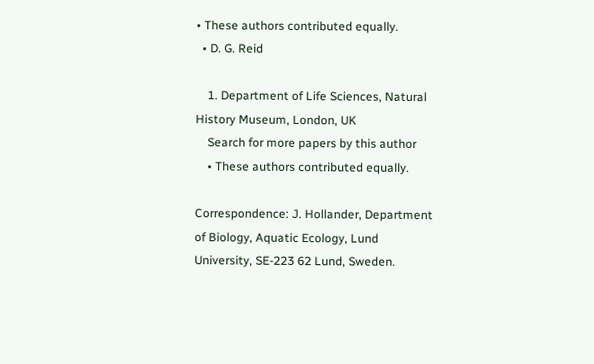• These authors contributed equally.
  • D. G. Reid

    1. Department of Life Sciences, Natural History Museum, London, UK
    Search for more papers by this author
    • These authors contributed equally.

Correspondence: J. Hollander, Department of Biology, Aquatic Ecology, Lund University, SE-223 62 Lund, Sweden.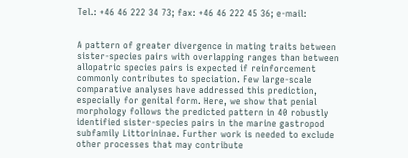Tel.: +46 46 222 34 73; fax: +46 46 222 45 36; e-mail:


A pattern of greater divergence in mating traits between sister-species pairs with overlapping ranges than between allopatric species pairs is expected if reinforcement commonly contributes to speciation. Few large-scale comparative analyses have addressed this prediction, especially for genital form. Here, we show that penial morphology follows the predicted pattern in 40 robustly identified sister-species pairs in the marine gastropod subfamily Littorininae. Further work is needed to exclude other processes that may contribute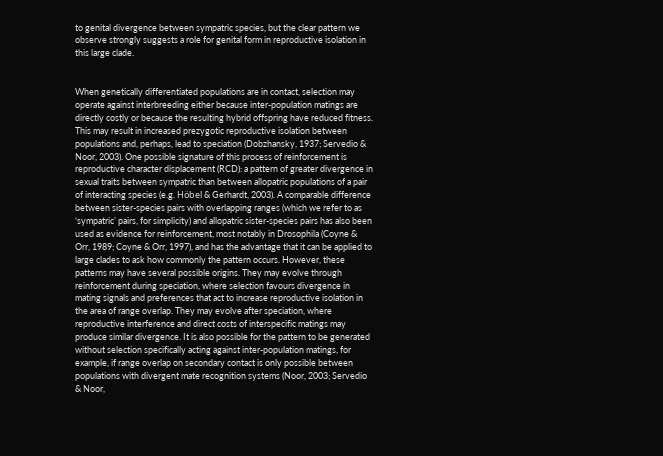to genital divergence between sympatric species, but the clear pattern we observe strongly suggests a role for genital form in reproductive isolation in this large clade.


When genetically differentiated populations are in contact, selection may operate against interbreeding either because inter-population matings are directly costly or because the resulting hybrid offspring have reduced fitness. This may result in increased prezygotic reproductive isolation between populations and, perhaps, lead to speciation (Dobzhansky, 1937; Servedio & Noor, 2003). One possible signature of this process of reinforcement is reproductive character displacement (RCD): a pattern of greater divergence in sexual traits between sympatric than between allopatric populations of a pair of interacting species (e.g. Höbel & Gerhardt, 2003). A comparable difference between sister-species pairs with overlapping ranges (which we refer to as ‘sympatric’ pairs, for simplicity) and allopatric sister-species pairs has also been used as evidence for reinforcement, most notably in Drosophila (Coyne & Orr, 1989; Coyne & Orr, 1997), and has the advantage that it can be applied to large clades to ask how commonly the pattern occurs. However, these patterns may have several possible origins. They may evolve through reinforcement during speciation, where selection favours divergence in mating signals and preferences that act to increase reproductive isolation in the area of range overlap. They may evolve after speciation, where reproductive interference and direct costs of interspecific matings may produce similar divergence. It is also possible for the pattern to be generated without selection specifically acting against inter-population matings, for example, if range overlap on secondary contact is only possible between populations with divergent mate recognition systems (Noor, 2003; Servedio & Noor,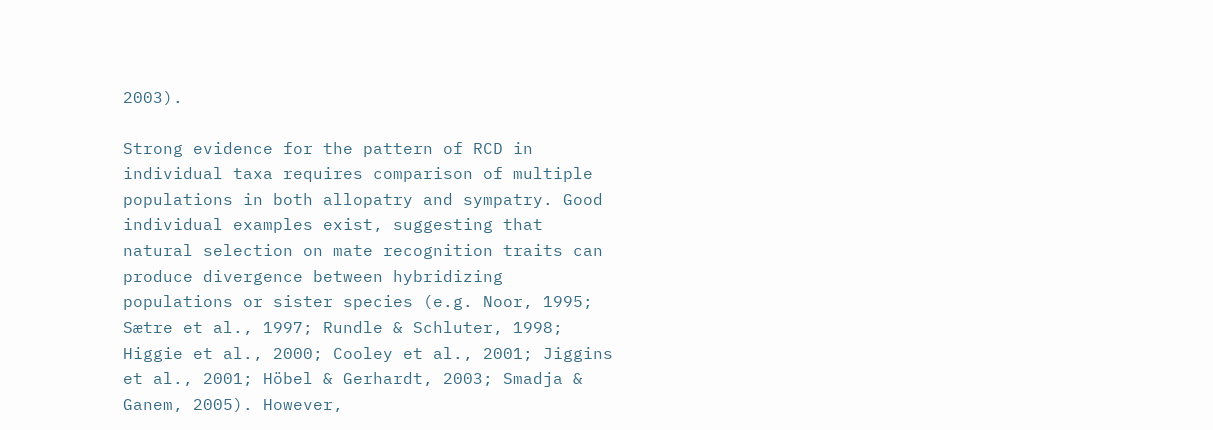2003).

Strong evidence for the pattern of RCD in individual taxa requires comparison of multiple populations in both allopatry and sympatry. Good individual examples exist, suggesting that natural selection on mate recognition traits can produce divergence between hybridizing populations or sister species (e.g. Noor, 1995; Sætre et al., 1997; Rundle & Schluter, 1998; Higgie et al., 2000; Cooley et al., 2001; Jiggins et al., 2001; Höbel & Gerhardt, 2003; Smadja & Ganem, 2005). However,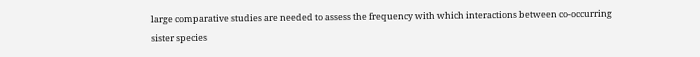large comparative studies are needed to assess the frequency with which interactions between co-occurring sister species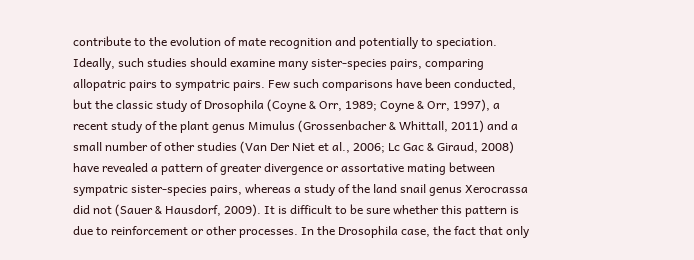contribute to the evolution of mate recognition and potentially to speciation. Ideally, such studies should examine many sister-species pairs, comparing allopatric pairs to sympatric pairs. Few such comparisons have been conducted, but the classic study of Drosophila (Coyne & Orr, 1989; Coyne & Orr, 1997), a recent study of the plant genus Mimulus (Grossenbacher & Whittall, 2011) and a small number of other studies (Van Der Niet et al., 2006; Lc Gac & Giraud, 2008) have revealed a pattern of greater divergence or assortative mating between sympatric sister-species pairs, whereas a study of the land snail genus Xerocrassa did not (Sauer & Hausdorf, 2009). It is difficult to be sure whether this pattern is due to reinforcement or other processes. In the Drosophila case, the fact that only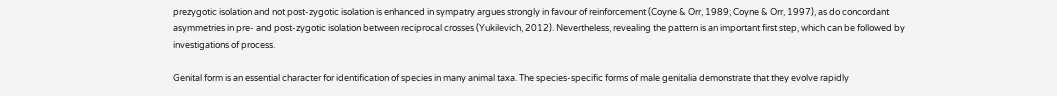prezygotic isolation and not post-zygotic isolation is enhanced in sympatry argues strongly in favour of reinforcement (Coyne & Orr, 1989; Coyne & Orr, 1997), as do concordant asymmetries in pre- and post-zygotic isolation between reciprocal crosses (Yukilevich, 2012). Nevertheless, revealing the pattern is an important first step, which can be followed by investigations of process.

Genital form is an essential character for identification of species in many animal taxa. The species-specific forms of male genitalia demonstrate that they evolve rapidly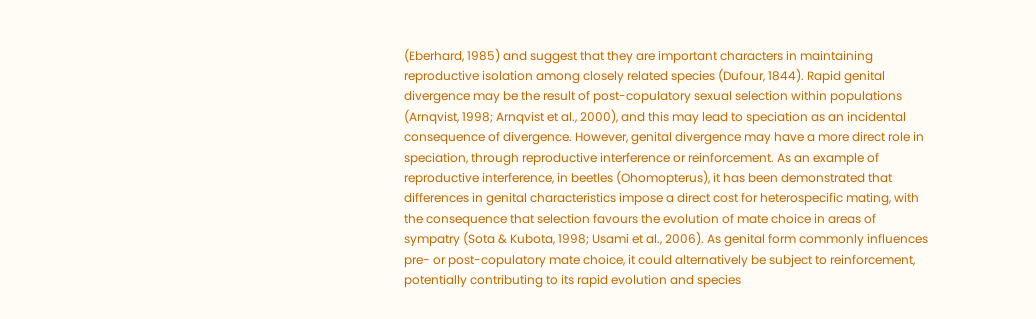(Eberhard, 1985) and suggest that they are important characters in maintaining reproductive isolation among closely related species (Dufour, 1844). Rapid genital divergence may be the result of post-copulatory sexual selection within populations (Arnqvist, 1998; Arnqvist et al., 2000), and this may lead to speciation as an incidental consequence of divergence. However, genital divergence may have a more direct role in speciation, through reproductive interference or reinforcement. As an example of reproductive interference, in beetles (Ohomopterus), it has been demonstrated that differences in genital characteristics impose a direct cost for heterospecific mating, with the consequence that selection favours the evolution of mate choice in areas of sympatry (Sota & Kubota, 1998; Usami et al., 2006). As genital form commonly influences pre- or post-copulatory mate choice, it could alternatively be subject to reinforcement, potentially contributing to its rapid evolution and species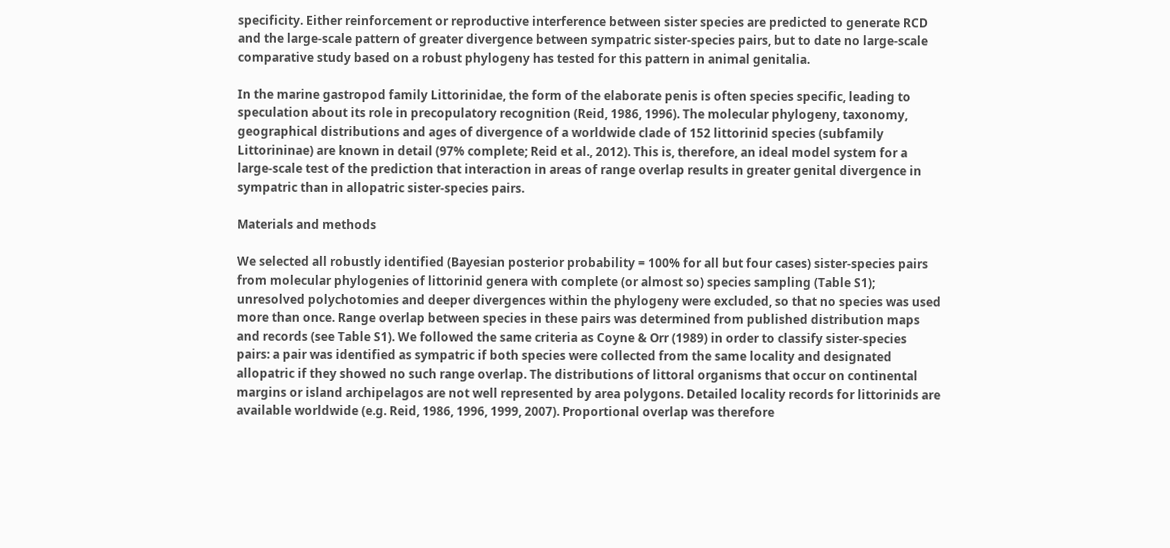specificity. Either reinforcement or reproductive interference between sister species are predicted to generate RCD and the large-scale pattern of greater divergence between sympatric sister-species pairs, but to date no large-scale comparative study based on a robust phylogeny has tested for this pattern in animal genitalia.

In the marine gastropod family Littorinidae, the form of the elaborate penis is often species specific, leading to speculation about its role in precopulatory recognition (Reid, 1986, 1996). The molecular phylogeny, taxonomy, geographical distributions and ages of divergence of a worldwide clade of 152 littorinid species (subfamily Littorininae) are known in detail (97% complete; Reid et al., 2012). This is, therefore, an ideal model system for a large-scale test of the prediction that interaction in areas of range overlap results in greater genital divergence in sympatric than in allopatric sister-species pairs.

Materials and methods

We selected all robustly identified (Bayesian posterior probability = 100% for all but four cases) sister-species pairs from molecular phylogenies of littorinid genera with complete (or almost so) species sampling (Table S1); unresolved polychotomies and deeper divergences within the phylogeny were excluded, so that no species was used more than once. Range overlap between species in these pairs was determined from published distribution maps and records (see Table S1). We followed the same criteria as Coyne & Orr (1989) in order to classify sister-species pairs: a pair was identified as sympatric if both species were collected from the same locality and designated allopatric if they showed no such range overlap. The distributions of littoral organisms that occur on continental margins or island archipelagos are not well represented by area polygons. Detailed locality records for littorinids are available worldwide (e.g. Reid, 1986, 1996, 1999, 2007). Proportional overlap was therefore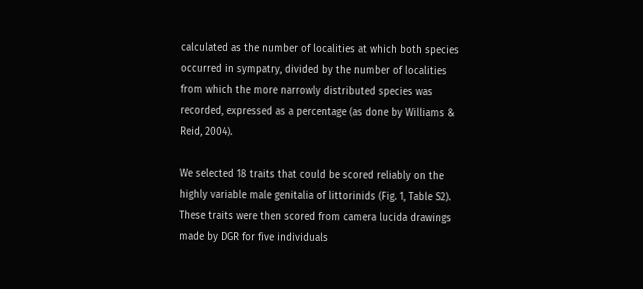calculated as the number of localities at which both species occurred in sympatry, divided by the number of localities from which the more narrowly distributed species was recorded, expressed as a percentage (as done by Williams & Reid, 2004).

We selected 18 traits that could be scored reliably on the highly variable male genitalia of littorinids (Fig. 1, Table S2). These traits were then scored from camera lucida drawings made by DGR for five individuals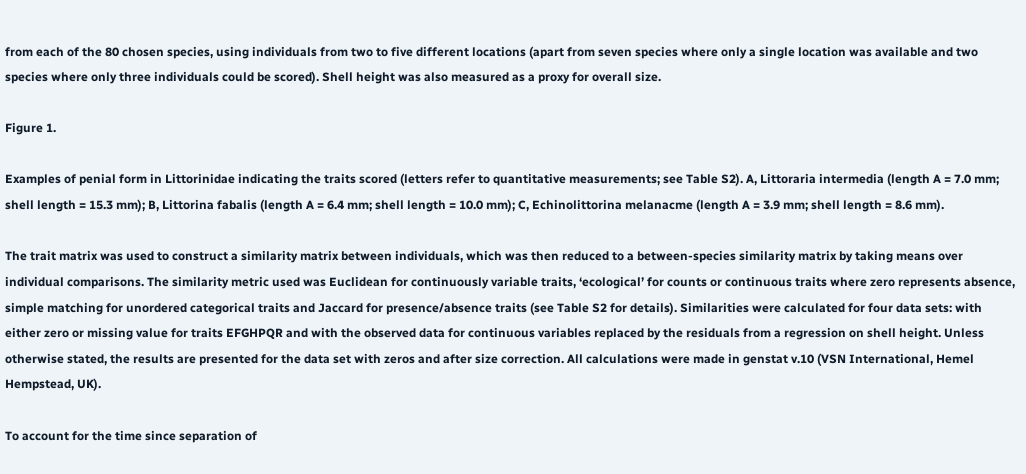from each of the 80 chosen species, using individuals from two to five different locations (apart from seven species where only a single location was available and two species where only three individuals could be scored). Shell height was also measured as a proxy for overall size.

Figure 1.

Examples of penial form in Littorinidae indicating the traits scored (letters refer to quantitative measurements; see Table S2). A, Littoraria intermedia (length A = 7.0 mm; shell length = 15.3 mm); B, Littorina fabalis (length A = 6.4 mm; shell length = 10.0 mm); C, Echinolittorina melanacme (length A = 3.9 mm; shell length = 8.6 mm).

The trait matrix was used to construct a similarity matrix between individuals, which was then reduced to a between-species similarity matrix by taking means over individual comparisons. The similarity metric used was Euclidean for continuously variable traits, ‘ecological’ for counts or continuous traits where zero represents absence, simple matching for unordered categorical traits and Jaccard for presence/absence traits (see Table S2 for details). Similarities were calculated for four data sets: with either zero or missing value for traits EFGHPQR and with the observed data for continuous variables replaced by the residuals from a regression on shell height. Unless otherwise stated, the results are presented for the data set with zeros and after size correction. All calculations were made in genstat v.10 (VSN International, Hemel Hempstead, UK).

To account for the time since separation of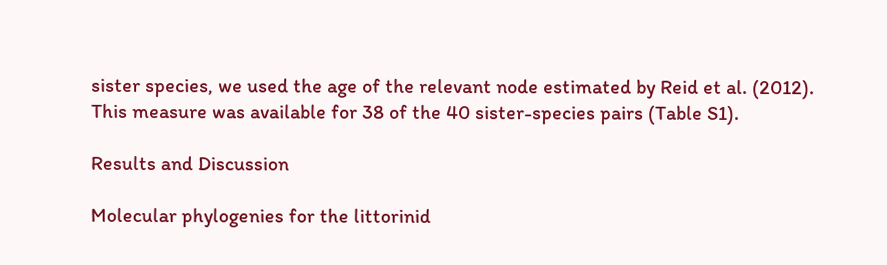sister species, we used the age of the relevant node estimated by Reid et al. (2012). This measure was available for 38 of the 40 sister-species pairs (Table S1).

Results and Discussion

Molecular phylogenies for the littorinid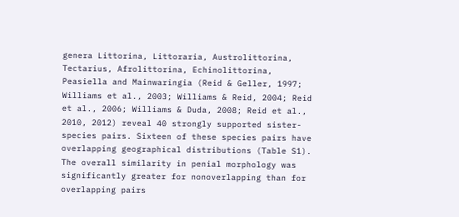genera Littorina, Littoraria, Austrolittorina, Tectarius, Afrolittorina, Echinolittorina, Peasiella and Mainwaringia (Reid & Geller, 1997; Williams et al., 2003; Williams & Reid, 2004; Reid et al., 2006; Williams & Duda, 2008; Reid et al., 2010, 2012) reveal 40 strongly supported sister-species pairs. Sixteen of these species pairs have overlapping geographical distributions (Table S1). The overall similarity in penial morphology was significantly greater for nonoverlapping than for overlapping pairs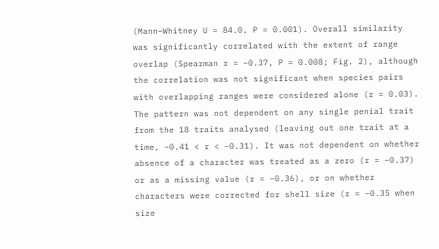(Mann–Whitney U = 84.0, P = 0.001). Overall similarity was significantly correlated with the extent of range overlap (Spearman r = −0.37, P = 0.008; Fig. 2), although the correlation was not significant when species pairs with overlapping ranges were considered alone (r = 0.03). The pattern was not dependent on any single penial trait from the 18 traits analysed (leaving out one trait at a time, −0.41 < r < −0.31). It was not dependent on whether absence of a character was treated as a zero (r = −0.37) or as a missing value (r = −0.36), or on whether characters were corrected for shell size (r = −0.35 when size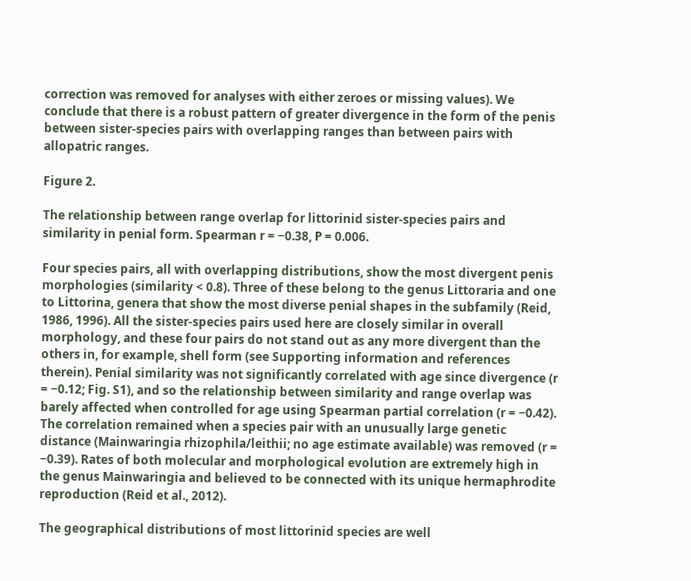correction was removed for analyses with either zeroes or missing values). We conclude that there is a robust pattern of greater divergence in the form of the penis between sister-species pairs with overlapping ranges than between pairs with allopatric ranges.

Figure 2.

The relationship between range overlap for littorinid sister-species pairs and similarity in penial form. Spearman r = −0.38, P = 0.006.

Four species pairs, all with overlapping distributions, show the most divergent penis morphologies (similarity < 0.8). Three of these belong to the genus Littoraria and one to Littorina, genera that show the most diverse penial shapes in the subfamily (Reid, 1986, 1996). All the sister-species pairs used here are closely similar in overall morphology, and these four pairs do not stand out as any more divergent than the others in, for example, shell form (see Supporting information and references therein). Penial similarity was not significantly correlated with age since divergence (r = −0.12; Fig. S1), and so the relationship between similarity and range overlap was barely affected when controlled for age using Spearman partial correlation (r = −0.42). The correlation remained when a species pair with an unusually large genetic distance (Mainwaringia rhizophila/leithii; no age estimate available) was removed (r = −0.39). Rates of both molecular and morphological evolution are extremely high in the genus Mainwaringia and believed to be connected with its unique hermaphrodite reproduction (Reid et al., 2012).

The geographical distributions of most littorinid species are well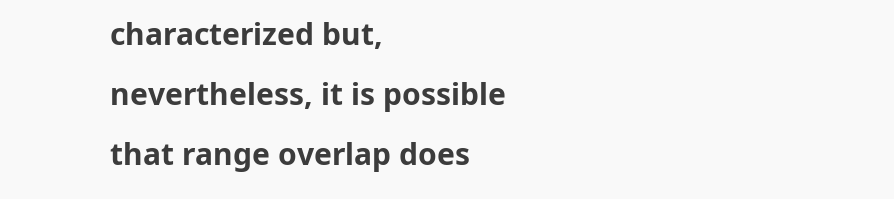characterized but, nevertheless, it is possible that range overlap does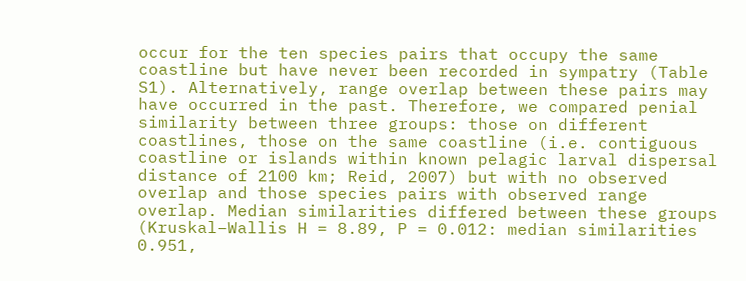occur for the ten species pairs that occupy the same coastline but have never been recorded in sympatry (Table S1). Alternatively, range overlap between these pairs may have occurred in the past. Therefore, we compared penial similarity between three groups: those on different coastlines, those on the same coastline (i.e. contiguous coastline or islands within known pelagic larval dispersal distance of 2100 km; Reid, 2007) but with no observed overlap and those species pairs with observed range overlap. Median similarities differed between these groups (Kruskal–Wallis H = 8.89, P = 0.012: median similarities 0.951,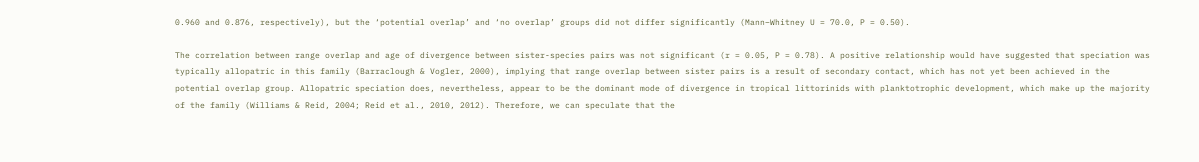0.960 and 0.876, respectively), but the ‘potential overlap’ and ‘no overlap’ groups did not differ significantly (Mann–Whitney U = 70.0, P = 0.50).

The correlation between range overlap and age of divergence between sister-species pairs was not significant (r = 0.05, P = 0.78). A positive relationship would have suggested that speciation was typically allopatric in this family (Barraclough & Vogler, 2000), implying that range overlap between sister pairs is a result of secondary contact, which has not yet been achieved in the potential overlap group. Allopatric speciation does, nevertheless, appear to be the dominant mode of divergence in tropical littorinids with planktotrophic development, which make up the majority of the family (Williams & Reid, 2004; Reid et al., 2010, 2012). Therefore, we can speculate that the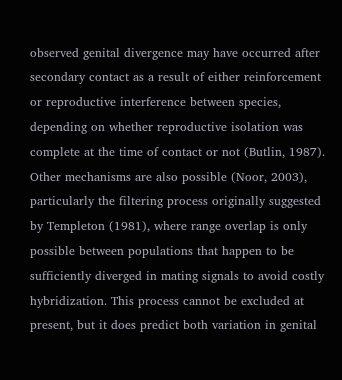observed genital divergence may have occurred after secondary contact as a result of either reinforcement or reproductive interference between species, depending on whether reproductive isolation was complete at the time of contact or not (Butlin, 1987). Other mechanisms are also possible (Noor, 2003), particularly the filtering process originally suggested by Templeton (1981), where range overlap is only possible between populations that happen to be sufficiently diverged in mating signals to avoid costly hybridization. This process cannot be excluded at present, but it does predict both variation in genital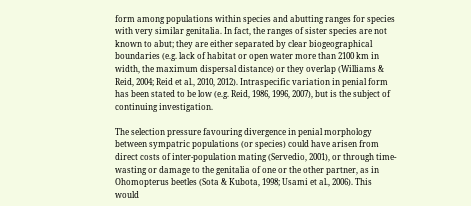form among populations within species and abutting ranges for species with very similar genitalia. In fact, the ranges of sister species are not known to abut; they are either separated by clear biogeographical boundaries (e.g. lack of habitat or open water more than 2100 km in width, the maximum dispersal distance) or they overlap (Williams & Reid, 2004; Reid et al., 2010, 2012). Intraspecific variation in penial form has been stated to be low (e.g. Reid, 1986, 1996, 2007), but is the subject of continuing investigation.

The selection pressure favouring divergence in penial morphology between sympatric populations (or species) could have arisen from direct costs of inter-population mating (Servedio, 2001), or through time-wasting or damage to the genitalia of one or the other partner, as in Ohomopterus beetles (Sota & Kubota, 1998; Usami et al., 2006). This would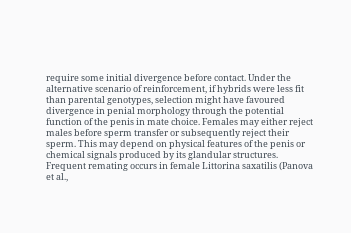require some initial divergence before contact. Under the alternative scenario of reinforcement, if hybrids were less fit than parental genotypes, selection might have favoured divergence in penial morphology through the potential function of the penis in mate choice. Females may either reject males before sperm transfer or subsequently reject their sperm. This may depend on physical features of the penis or chemical signals produced by its glandular structures. Frequent remating occurs in female Littorina saxatilis (Panova et al.,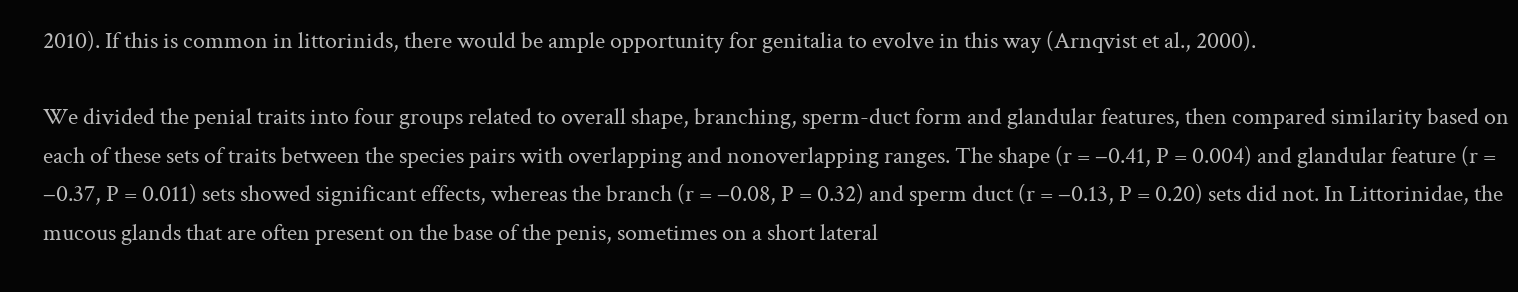2010). If this is common in littorinids, there would be ample opportunity for genitalia to evolve in this way (Arnqvist et al., 2000).

We divided the penial traits into four groups related to overall shape, branching, sperm-duct form and glandular features, then compared similarity based on each of these sets of traits between the species pairs with overlapping and nonoverlapping ranges. The shape (r = −0.41, P = 0.004) and glandular feature (r = −0.37, P = 0.011) sets showed significant effects, whereas the branch (r = −0.08, P = 0.32) and sperm duct (r = −0.13, P = 0.20) sets did not. In Littorinidae, the mucous glands that are often present on the base of the penis, sometimes on a short lateral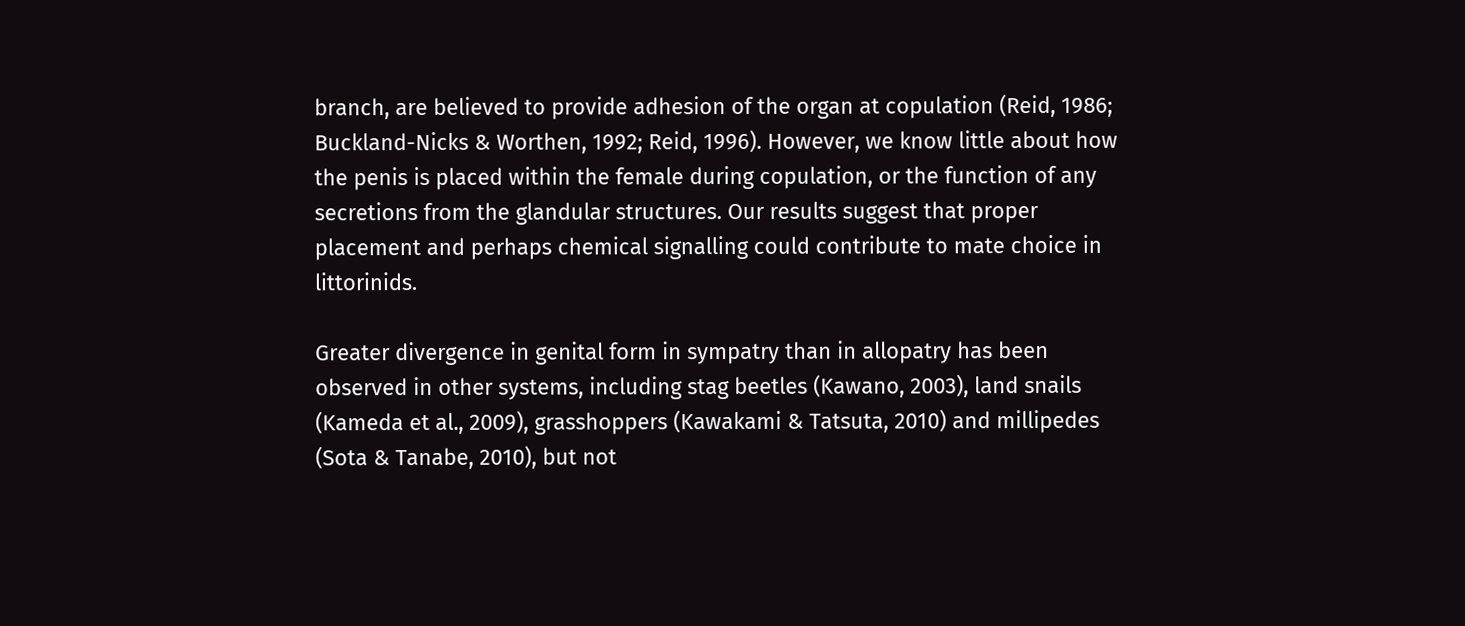branch, are believed to provide adhesion of the organ at copulation (Reid, 1986; Buckland-Nicks & Worthen, 1992; Reid, 1996). However, we know little about how the penis is placed within the female during copulation, or the function of any secretions from the glandular structures. Our results suggest that proper placement and perhaps chemical signalling could contribute to mate choice in littorinids.

Greater divergence in genital form in sympatry than in allopatry has been observed in other systems, including stag beetles (Kawano, 2003), land snails (Kameda et al., 2009), grasshoppers (Kawakami & Tatsuta, 2010) and millipedes (Sota & Tanabe, 2010), but not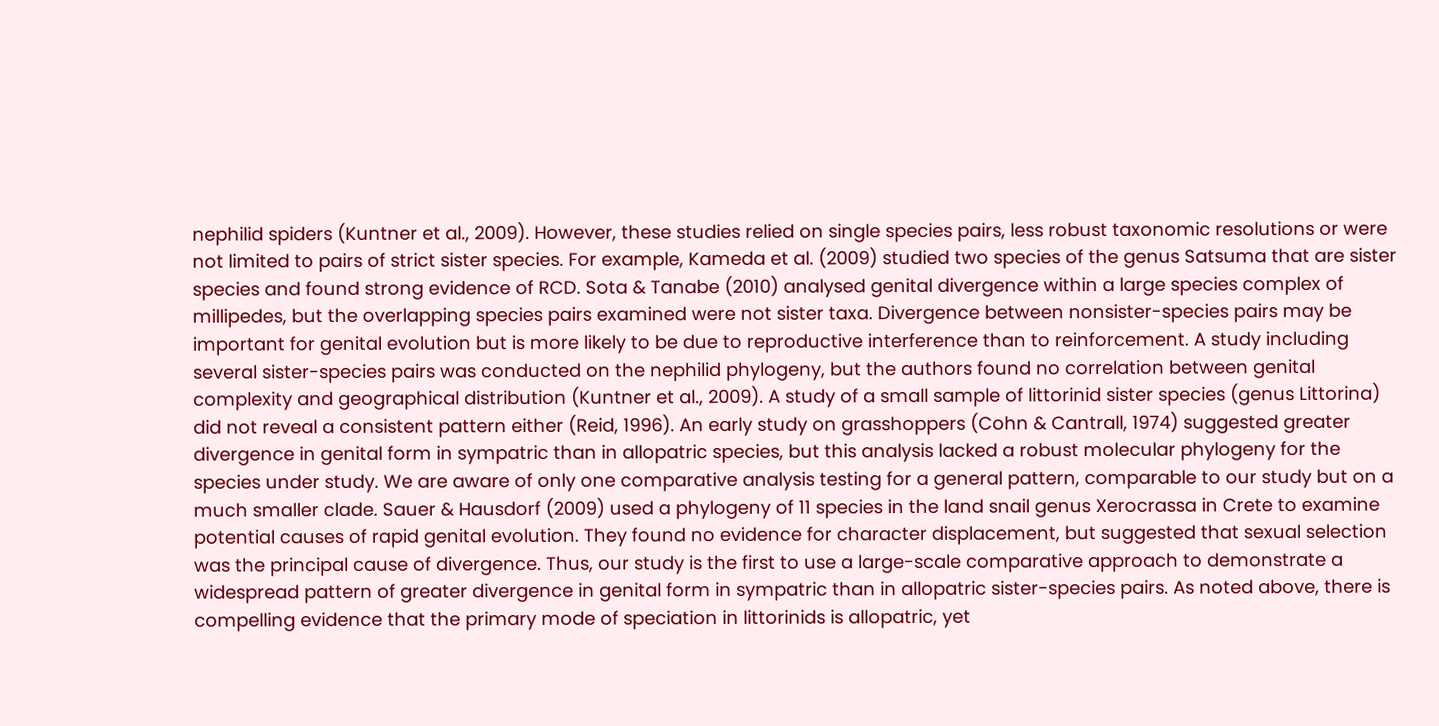nephilid spiders (Kuntner et al., 2009). However, these studies relied on single species pairs, less robust taxonomic resolutions or were not limited to pairs of strict sister species. For example, Kameda et al. (2009) studied two species of the genus Satsuma that are sister species and found strong evidence of RCD. Sota & Tanabe (2010) analysed genital divergence within a large species complex of millipedes, but the overlapping species pairs examined were not sister taxa. Divergence between nonsister-species pairs may be important for genital evolution but is more likely to be due to reproductive interference than to reinforcement. A study including several sister-species pairs was conducted on the nephilid phylogeny, but the authors found no correlation between genital complexity and geographical distribution (Kuntner et al., 2009). A study of a small sample of littorinid sister species (genus Littorina) did not reveal a consistent pattern either (Reid, 1996). An early study on grasshoppers (Cohn & Cantrall, 1974) suggested greater divergence in genital form in sympatric than in allopatric species, but this analysis lacked a robust molecular phylogeny for the species under study. We are aware of only one comparative analysis testing for a general pattern, comparable to our study but on a much smaller clade. Sauer & Hausdorf (2009) used a phylogeny of 11 species in the land snail genus Xerocrassa in Crete to examine potential causes of rapid genital evolution. They found no evidence for character displacement, but suggested that sexual selection was the principal cause of divergence. Thus, our study is the first to use a large-scale comparative approach to demonstrate a widespread pattern of greater divergence in genital form in sympatric than in allopatric sister-species pairs. As noted above, there is compelling evidence that the primary mode of speciation in littorinids is allopatric, yet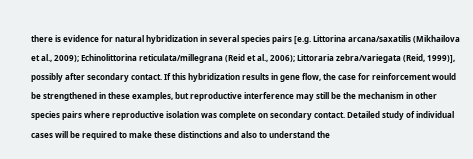there is evidence for natural hybridization in several species pairs [e.g. Littorina arcana/saxatilis (Mikhailova et al., 2009); Echinolittorina reticulata/millegrana (Reid et al., 2006); Littoraria zebra/variegata (Reid, 1999)], possibly after secondary contact. If this hybridization results in gene flow, the case for reinforcement would be strengthened in these examples, but reproductive interference may still be the mechanism in other species pairs where reproductive isolation was complete on secondary contact. Detailed study of individual cases will be required to make these distinctions and also to understand the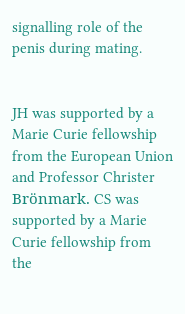signalling role of the penis during mating.


JH was supported by a Marie Curie fellowship from the European Union and Professor Christer Brönmark. CS was supported by a Marie Curie fellowship from the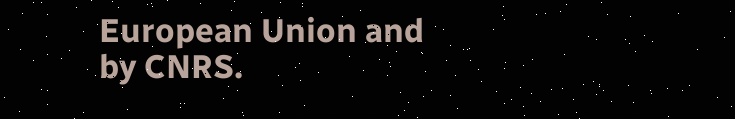European Union and by CNRS.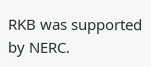RKB was supported by NERC.